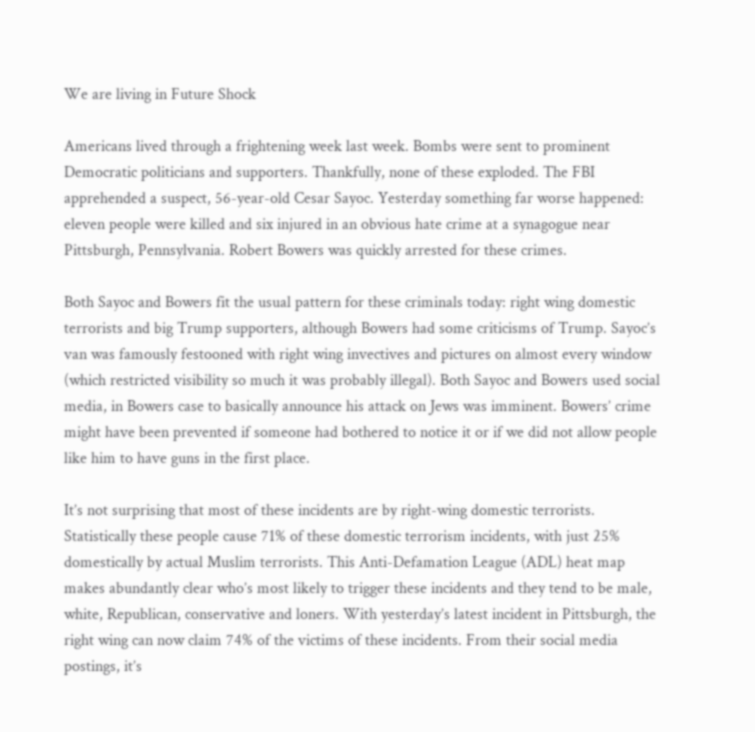We are living in Future Shock

Americans lived through a frightening week last week. Bombs were sent to prominent Democratic politicians and supporters. Thankfully, none of these exploded. The FBI apprehended a suspect, 56-year-old Cesar Sayoc. Yesterday something far worse happened: eleven people were killed and six injured in an obvious hate crime at a synagogue near Pittsburgh, Pennsylvania. Robert Bowers was quickly arrested for these crimes.

Both Sayoc and Bowers fit the usual pattern for these criminals today: right wing domestic terrorists and big Trump supporters, although Bowers had some criticisms of Trump. Sayoc’s van was famously festooned with right wing invectives and pictures on almost every window (which restricted visibility so much it was probably illegal). Both Sayoc and Bowers used social media, in Bowers case to basically announce his attack on Jews was imminent. Bowers’ crime might have been prevented if someone had bothered to notice it or if we did not allow people like him to have guns in the first place.

It’s not surprising that most of these incidents are by right-wing domestic terrorists. Statistically these people cause 71% of these domestic terrorism incidents, with just 25% domestically by actual Muslim terrorists. This Anti-Defamation League (ADL) heat map makes abundantly clear who’s most likely to trigger these incidents and they tend to be male, white, Republican, conservative and loners. With yesterday’s latest incident in Pittsburgh, the right wing can now claim 74% of the victims of these incidents. From their social media postings, it’s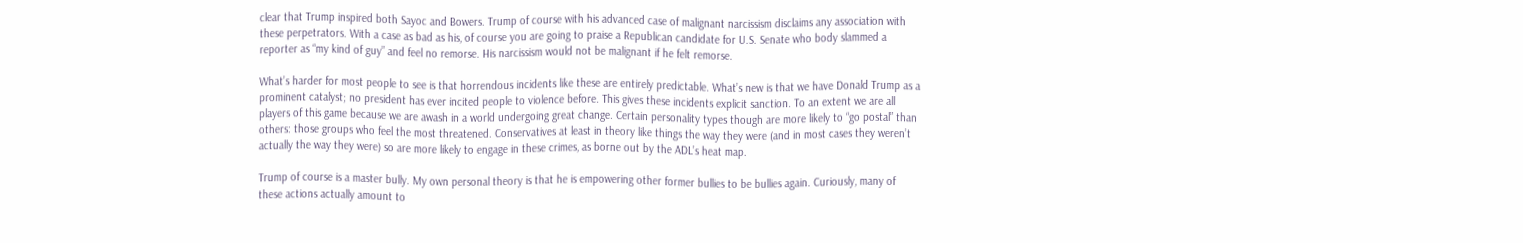clear that Trump inspired both Sayoc and Bowers. Trump of course with his advanced case of malignant narcissism disclaims any association with these perpetrators. With a case as bad as his, of course you are going to praise a Republican candidate for U.S. Senate who body slammed a reporter as “my kind of guy” and feel no remorse. His narcissism would not be malignant if he felt remorse.

What’s harder for most people to see is that horrendous incidents like these are entirely predictable. What’s new is that we have Donald Trump as a prominent catalyst; no president has ever incited people to violence before. This gives these incidents explicit sanction. To an extent we are all players of this game because we are awash in a world undergoing great change. Certain personality types though are more likely to “go postal” than others: those groups who feel the most threatened. Conservatives at least in theory like things the way they were (and in most cases they weren’t actually the way they were) so are more likely to engage in these crimes, as borne out by the ADL’s heat map.

Trump of course is a master bully. My own personal theory is that he is empowering other former bullies to be bullies again. Curiously, many of these actions actually amount to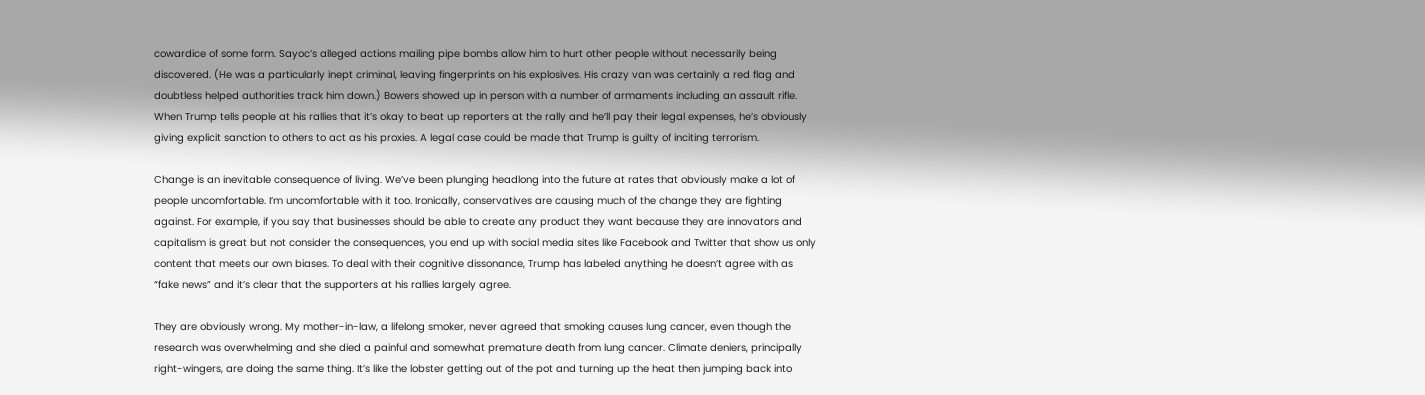cowardice of some form. Sayoc’s alleged actions mailing pipe bombs allow him to hurt other people without necessarily being discovered. (He was a particularly inept criminal, leaving fingerprints on his explosives. His crazy van was certainly a red flag and doubtless helped authorities track him down.) Bowers showed up in person with a number of armaments including an assault rifle. When Trump tells people at his rallies that it’s okay to beat up reporters at the rally and he’ll pay their legal expenses, he’s obviously giving explicit sanction to others to act as his proxies. A legal case could be made that Trump is guilty of inciting terrorism.

Change is an inevitable consequence of living. We’ve been plunging headlong into the future at rates that obviously make a lot of people uncomfortable. I’m uncomfortable with it too. Ironically, conservatives are causing much of the change they are fighting against. For example, if you say that businesses should be able to create any product they want because they are innovators and capitalism is great but not consider the consequences, you end up with social media sites like Facebook and Twitter that show us only content that meets our own biases. To deal with their cognitive dissonance, Trump has labeled anything he doesn’t agree with as “fake news” and it’s clear that the supporters at his rallies largely agree.

They are obviously wrong. My mother-in-law, a lifelong smoker, never agreed that smoking causes lung cancer, even though the research was overwhelming and she died a painful and somewhat premature death from lung cancer. Climate deniers, principally right-wingers, are doing the same thing. It’s like the lobster getting out of the pot and turning up the heat then jumping back into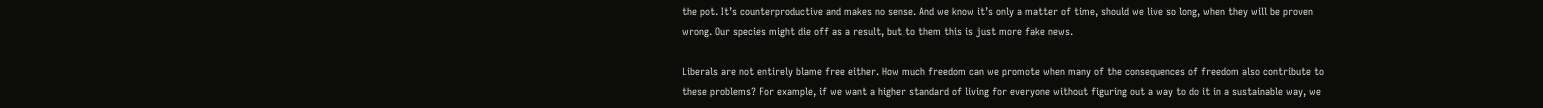the pot. It’s counterproductive and makes no sense. And we know it’s only a matter of time, should we live so long, when they will be proven wrong. Our species might die off as a result, but to them this is just more fake news.

Liberals are not entirely blame free either. How much freedom can we promote when many of the consequences of freedom also contribute to these problems? For example, if we want a higher standard of living for everyone without figuring out a way to do it in a sustainable way, we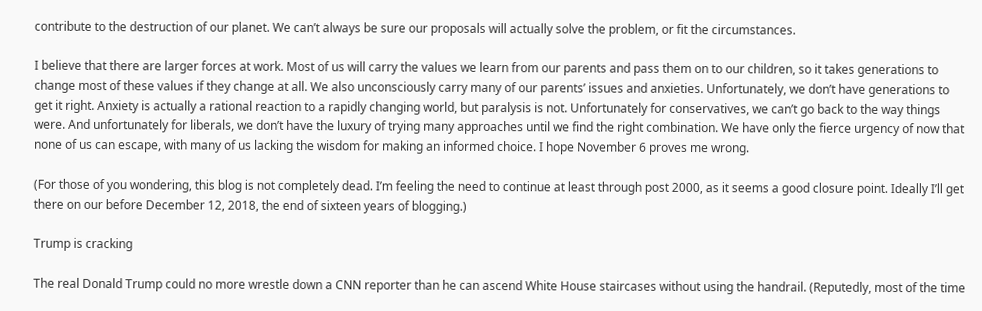contribute to the destruction of our planet. We can’t always be sure our proposals will actually solve the problem, or fit the circumstances.

I believe that there are larger forces at work. Most of us will carry the values we learn from our parents and pass them on to our children, so it takes generations to change most of these values if they change at all. We also unconsciously carry many of our parents’ issues and anxieties. Unfortunately, we don’t have generations to get it right. Anxiety is actually a rational reaction to a rapidly changing world, but paralysis is not. Unfortunately for conservatives, we can’t go back to the way things were. And unfortunately for liberals, we don’t have the luxury of trying many approaches until we find the right combination. We have only the fierce urgency of now that none of us can escape, with many of us lacking the wisdom for making an informed choice. I hope November 6 proves me wrong.

(For those of you wondering, this blog is not completely dead. I’m feeling the need to continue at least through post 2000, as it seems a good closure point. Ideally I’ll get there on our before December 12, 2018, the end of sixteen years of blogging.)

Trump is cracking

The real Donald Trump could no more wrestle down a CNN reporter than he can ascend White House staircases without using the handrail. (Reputedly, most of the time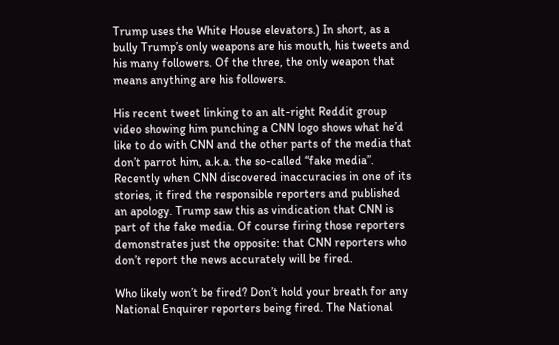Trump uses the White House elevators.) In short, as a bully Trump’s only weapons are his mouth, his tweets and his many followers. Of the three, the only weapon that means anything are his followers.

His recent tweet linking to an alt-right Reddit group video showing him punching a CNN logo shows what he’d like to do with CNN and the other parts of the media that don’t parrot him, a.k.a. the so-called “fake media”. Recently when CNN discovered inaccuracies in one of its stories, it fired the responsible reporters and published an apology. Trump saw this as vindication that CNN is part of the fake media. Of course firing those reporters demonstrates just the opposite: that CNN reporters who don’t report the news accurately will be fired.

Who likely won’t be fired? Don’t hold your breath for any National Enquirer reporters being fired. The National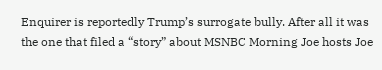Enquirer is reportedly Trump’s surrogate bully. After all it was the one that filed a “story” about MSNBC Morning Joe hosts Joe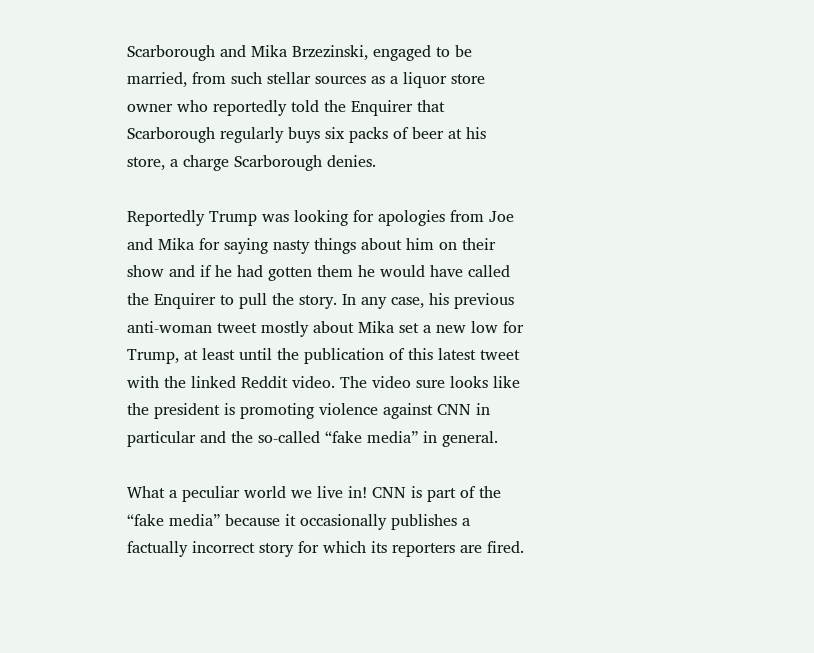Scarborough and Mika Brzezinski, engaged to be married, from such stellar sources as a liquor store owner who reportedly told the Enquirer that Scarborough regularly buys six packs of beer at his store, a charge Scarborough denies.

Reportedly Trump was looking for apologies from Joe and Mika for saying nasty things about him on their show and if he had gotten them he would have called the Enquirer to pull the story. In any case, his previous anti-woman tweet mostly about Mika set a new low for Trump, at least until the publication of this latest tweet with the linked Reddit video. The video sure looks like the president is promoting violence against CNN in particular and the so-called “fake media” in general.

What a peculiar world we live in! CNN is part of the “fake media” because it occasionally publishes a factually incorrect story for which its reporters are fired.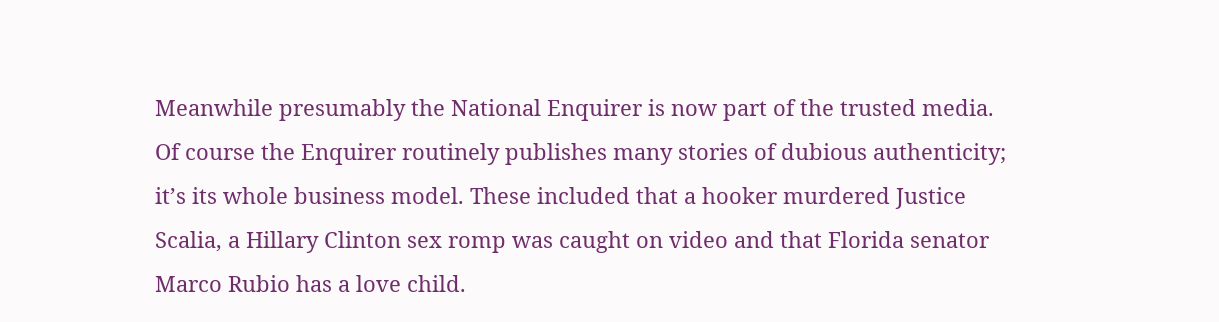Meanwhile presumably the National Enquirer is now part of the trusted media. Of course the Enquirer routinely publishes many stories of dubious authenticity; it’s its whole business model. These included that a hooker murdered Justice Scalia, a Hillary Clinton sex romp was caught on video and that Florida senator Marco Rubio has a love child.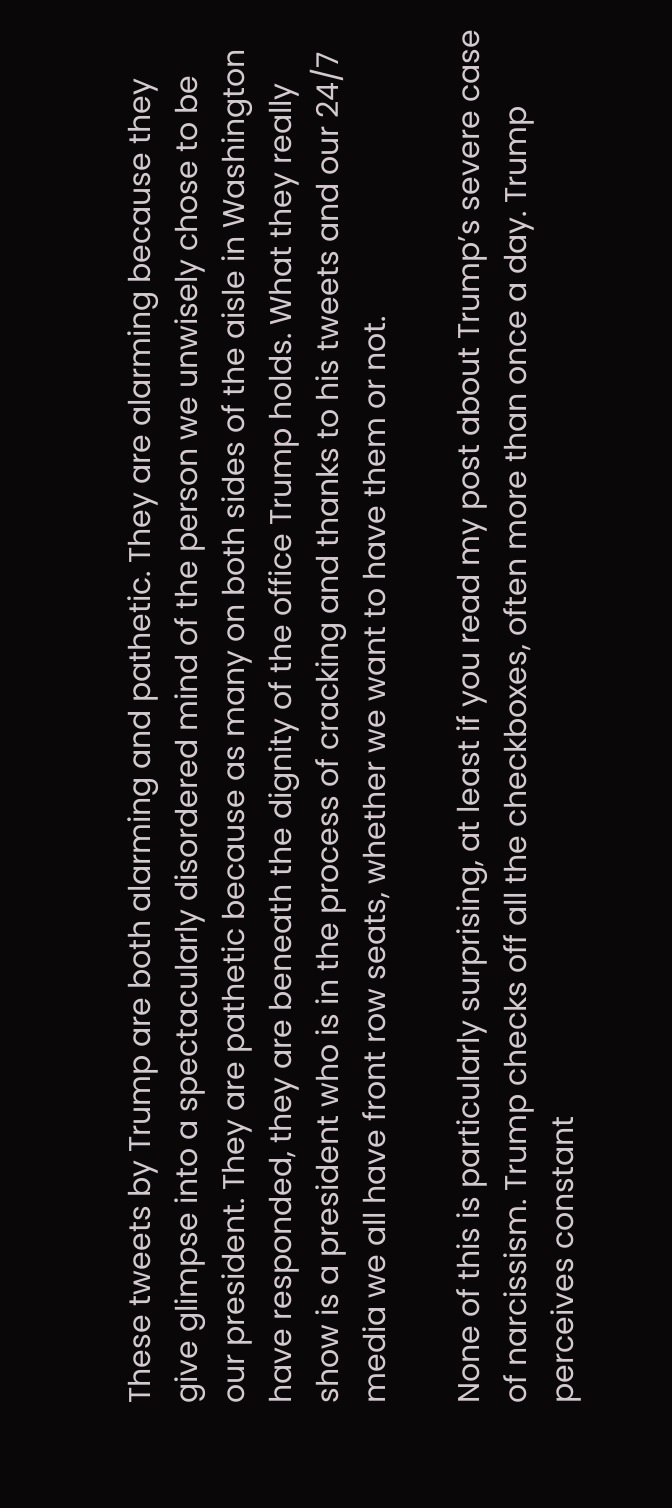These tweets by Trump are both alarming and pathetic. They are alarming because they give glimpse into a spectacularly disordered mind of the person we unwisely chose to be our president. They are pathetic because as many on both sides of the aisle in Washington have responded, they are beneath the dignity of the office Trump holds. What they really show is a president who is in the process of cracking and thanks to his tweets and our 24/7 media we all have front row seats, whether we want to have them or not.

None of this is particularly surprising, at least if you read my post about Trump’s severe case of narcissism. Trump checks off all the checkboxes, often more than once a day. Trump perceives constant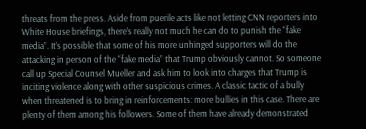threats from the press. Aside from puerile acts like not letting CNN reporters into White House briefings, there’s really not much he can do to punish the “fake media”. It’s possible that some of his more unhinged supporters will do the attacking in person of the “fake media” that Trump obviously cannot. So someone call up Special Counsel Mueller and ask him to look into charges that Trump is inciting violence along with other suspicious crimes. A classic tactic of a bully when threatened is to bring in reinforcements: more bullies in this case. There are plenty of them among his followers. Some of them have already demonstrated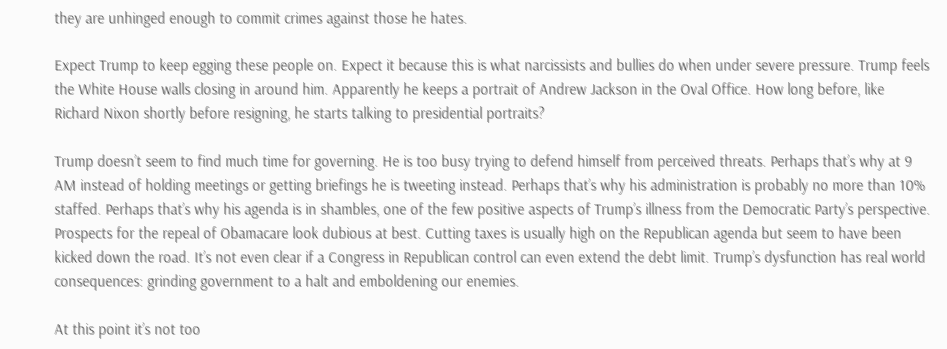they are unhinged enough to commit crimes against those he hates.

Expect Trump to keep egging these people on. Expect it because this is what narcissists and bullies do when under severe pressure. Trump feels the White House walls closing in around him. Apparently he keeps a portrait of Andrew Jackson in the Oval Office. How long before, like Richard Nixon shortly before resigning, he starts talking to presidential portraits?

Trump doesn’t seem to find much time for governing. He is too busy trying to defend himself from perceived threats. Perhaps that’s why at 9 AM instead of holding meetings or getting briefings he is tweeting instead. Perhaps that’s why his administration is probably no more than 10% staffed. Perhaps that’s why his agenda is in shambles, one of the few positive aspects of Trump’s illness from the Democratic Party’s perspective. Prospects for the repeal of Obamacare look dubious at best. Cutting taxes is usually high on the Republican agenda but seem to have been kicked down the road. It’s not even clear if a Congress in Republican control can even extend the debt limit. Trump’s dysfunction has real world consequences: grinding government to a halt and emboldening our enemies.

At this point it’s not too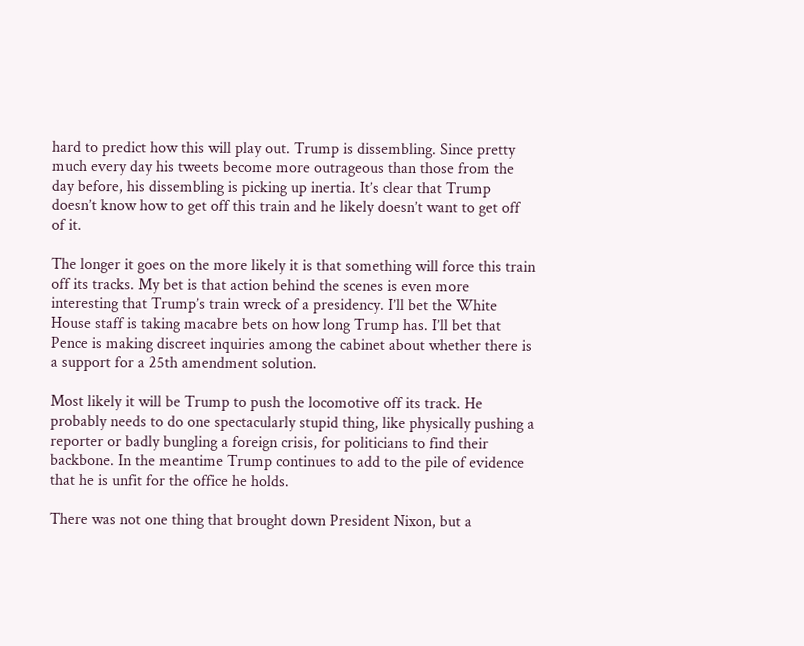hard to predict how this will play out. Trump is dissembling. Since pretty much every day his tweets become more outrageous than those from the day before, his dissembling is picking up inertia. It’s clear that Trump doesn’t know how to get off this train and he likely doesn’t want to get off of it.

The longer it goes on the more likely it is that something will force this train off its tracks. My bet is that action behind the scenes is even more interesting that Trump’s train wreck of a presidency. I’ll bet the White House staff is taking macabre bets on how long Trump has. I’ll bet that Pence is making discreet inquiries among the cabinet about whether there is a support for a 25th amendment solution.

Most likely it will be Trump to push the locomotive off its track. He probably needs to do one spectacularly stupid thing, like physically pushing a reporter or badly bungling a foreign crisis, for politicians to find their backbone. In the meantime Trump continues to add to the pile of evidence that he is unfit for the office he holds.

There was not one thing that brought down President Nixon, but a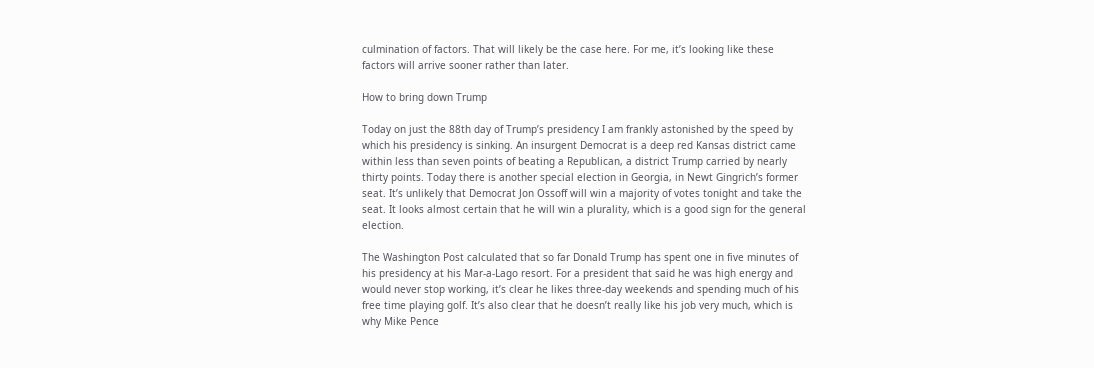culmination of factors. That will likely be the case here. For me, it’s looking like these factors will arrive sooner rather than later.

How to bring down Trump

Today on just the 88th day of Trump’s presidency I am frankly astonished by the speed by which his presidency is sinking. An insurgent Democrat is a deep red Kansas district came within less than seven points of beating a Republican, a district Trump carried by nearly thirty points. Today there is another special election in Georgia, in Newt Gingrich’s former seat. It’s unlikely that Democrat Jon Ossoff will win a majority of votes tonight and take the seat. It looks almost certain that he will win a plurality, which is a good sign for the general election.

The Washington Post calculated that so far Donald Trump has spent one in five minutes of his presidency at his Mar-a-Lago resort. For a president that said he was high energy and would never stop working, it’s clear he likes three-day weekends and spending much of his free time playing golf. It’s also clear that he doesn’t really like his job very much, which is why Mike Pence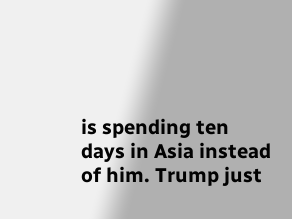is spending ten days in Asia instead of him. Trump just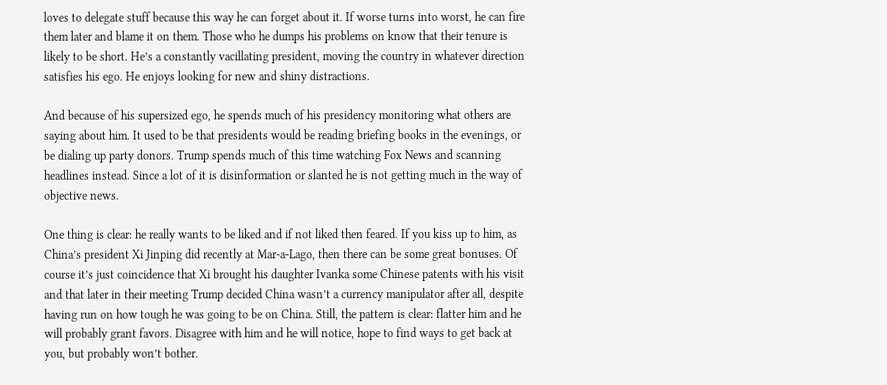loves to delegate stuff because this way he can forget about it. If worse turns into worst, he can fire them later and blame it on them. Those who he dumps his problems on know that their tenure is likely to be short. He’s a constantly vacillating president, moving the country in whatever direction satisfies his ego. He enjoys looking for new and shiny distractions.

And because of his supersized ego, he spends much of his presidency monitoring what others are saying about him. It used to be that presidents would be reading briefing books in the evenings, or be dialing up party donors. Trump spends much of this time watching Fox News and scanning headlines instead. Since a lot of it is disinformation or slanted he is not getting much in the way of objective news.

One thing is clear: he really wants to be liked and if not liked then feared. If you kiss up to him, as China’s president Xi Jinping did recently at Mar-a-Lago, then there can be some great bonuses. Of course it’s just coincidence that Xi brought his daughter Ivanka some Chinese patents with his visit and that later in their meeting Trump decided China wasn’t a currency manipulator after all, despite having run on how tough he was going to be on China. Still, the pattern is clear: flatter him and he will probably grant favors. Disagree with him and he will notice, hope to find ways to get back at you, but probably won’t bother.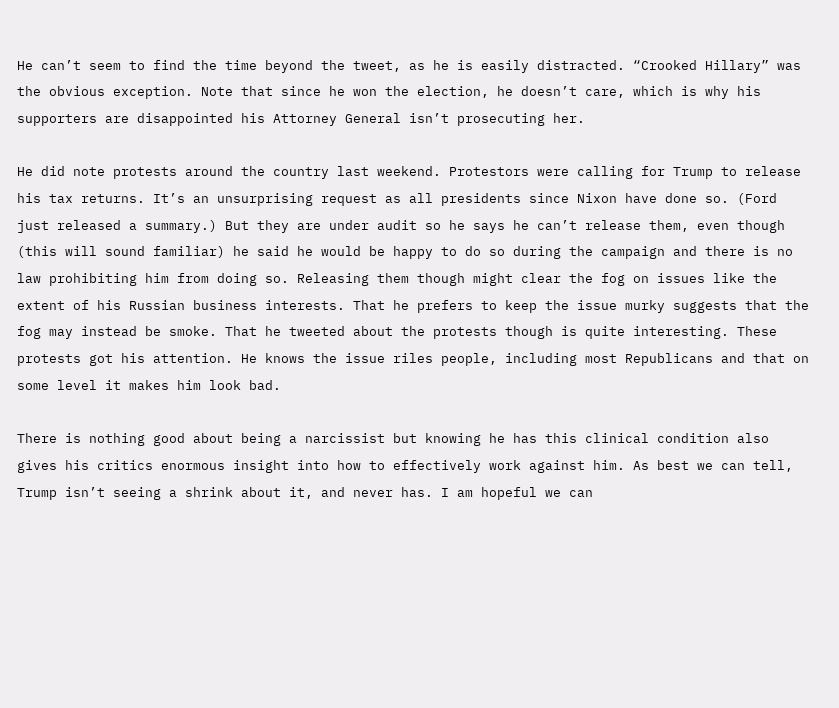He can’t seem to find the time beyond the tweet, as he is easily distracted. “Crooked Hillary” was the obvious exception. Note that since he won the election, he doesn’t care, which is why his supporters are disappointed his Attorney General isn’t prosecuting her.

He did note protests around the country last weekend. Protestors were calling for Trump to release his tax returns. It’s an unsurprising request as all presidents since Nixon have done so. (Ford just released a summary.) But they are under audit so he says he can’t release them, even though (this will sound familiar) he said he would be happy to do so during the campaign and there is no law prohibiting him from doing so. Releasing them though might clear the fog on issues like the extent of his Russian business interests. That he prefers to keep the issue murky suggests that the fog may instead be smoke. That he tweeted about the protests though is quite interesting. These protests got his attention. He knows the issue riles people, including most Republicans and that on some level it makes him look bad.

There is nothing good about being a narcissist but knowing he has this clinical condition also gives his critics enormous insight into how to effectively work against him. As best we can tell, Trump isn’t seeing a shrink about it, and never has. I am hopeful we can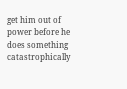get him out of power before he does something catastrophically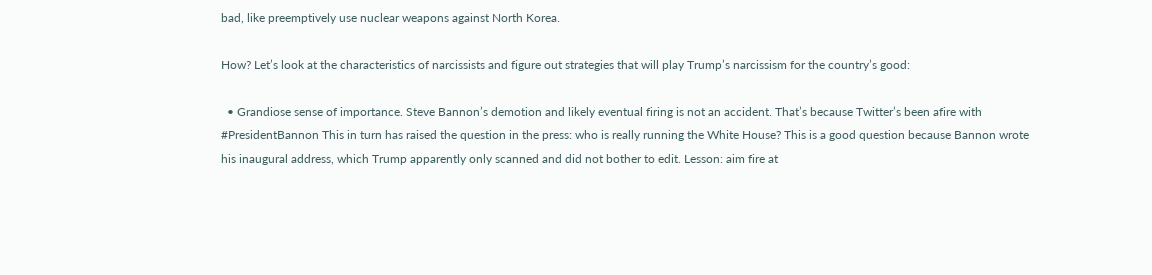bad, like preemptively use nuclear weapons against North Korea.

How? Let’s look at the characteristics of narcissists and figure out strategies that will play Trump’s narcissism for the country’s good:

  • Grandiose sense of importance. Steve Bannon’s demotion and likely eventual firing is not an accident. That’s because Twitter’s been afire with #PresidentBannon This in turn has raised the question in the press: who is really running the White House? This is a good question because Bannon wrote his inaugural address, which Trump apparently only scanned and did not bother to edit. Lesson: aim fire at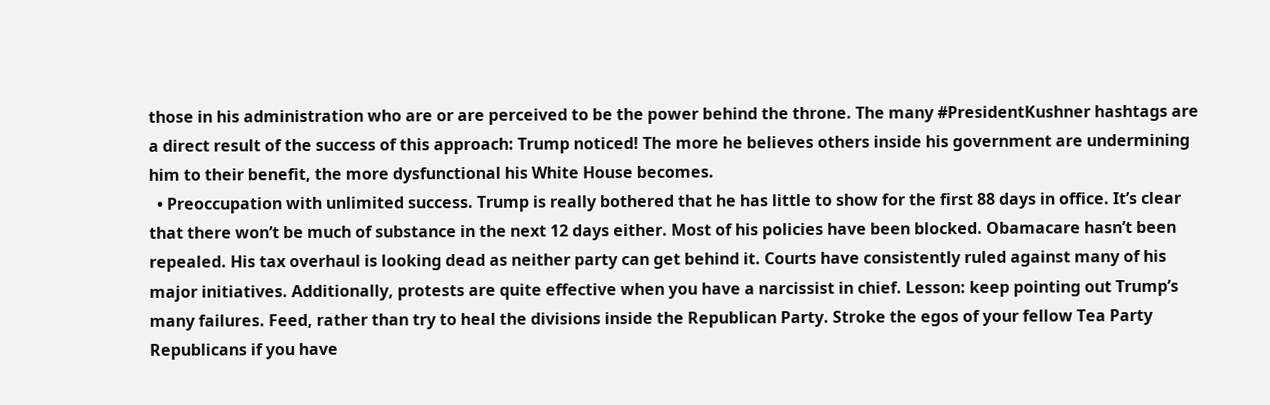those in his administration who are or are perceived to be the power behind the throne. The many #PresidentKushner hashtags are a direct result of the success of this approach: Trump noticed! The more he believes others inside his government are undermining him to their benefit, the more dysfunctional his White House becomes.
  • Preoccupation with unlimited success. Trump is really bothered that he has little to show for the first 88 days in office. It’s clear that there won’t be much of substance in the next 12 days either. Most of his policies have been blocked. Obamacare hasn’t been repealed. His tax overhaul is looking dead as neither party can get behind it. Courts have consistently ruled against many of his major initiatives. Additionally, protests are quite effective when you have a narcissist in chief. Lesson: keep pointing out Trump’s many failures. Feed, rather than try to heal the divisions inside the Republican Party. Stroke the egos of your fellow Tea Party Republicans if you have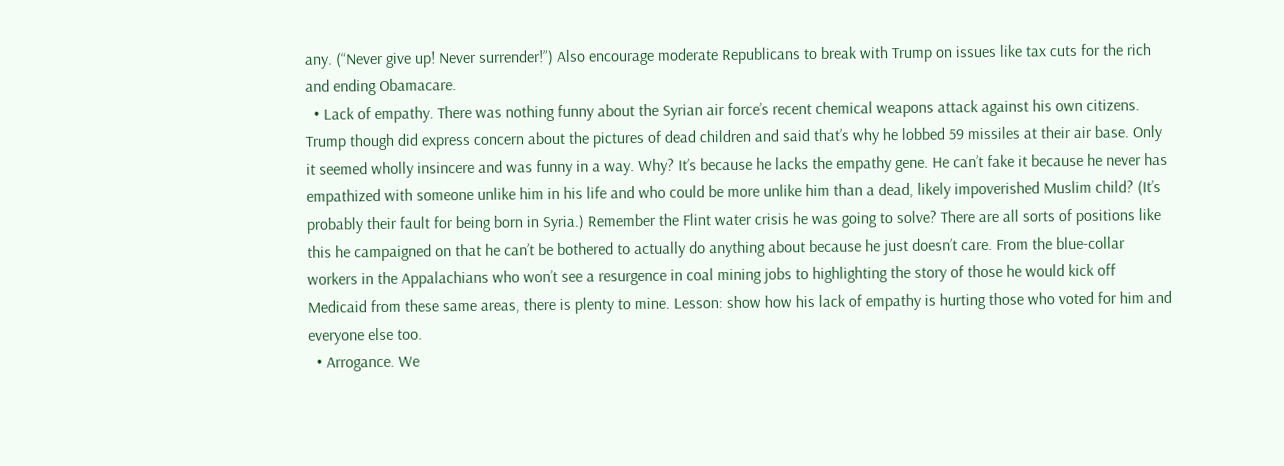any. (“Never give up! Never surrender!”) Also encourage moderate Republicans to break with Trump on issues like tax cuts for the rich and ending Obamacare.
  • Lack of empathy. There was nothing funny about the Syrian air force’s recent chemical weapons attack against his own citizens. Trump though did express concern about the pictures of dead children and said that’s why he lobbed 59 missiles at their air base. Only it seemed wholly insincere and was funny in a way. Why? It’s because he lacks the empathy gene. He can’t fake it because he never has empathized with someone unlike him in his life and who could be more unlike him than a dead, likely impoverished Muslim child? (It’s probably their fault for being born in Syria.) Remember the Flint water crisis he was going to solve? There are all sorts of positions like this he campaigned on that he can’t be bothered to actually do anything about because he just doesn’t care. From the blue-collar workers in the Appalachians who won’t see a resurgence in coal mining jobs to highlighting the story of those he would kick off Medicaid from these same areas, there is plenty to mine. Lesson: show how his lack of empathy is hurting those who voted for him and everyone else too.
  • Arrogance. We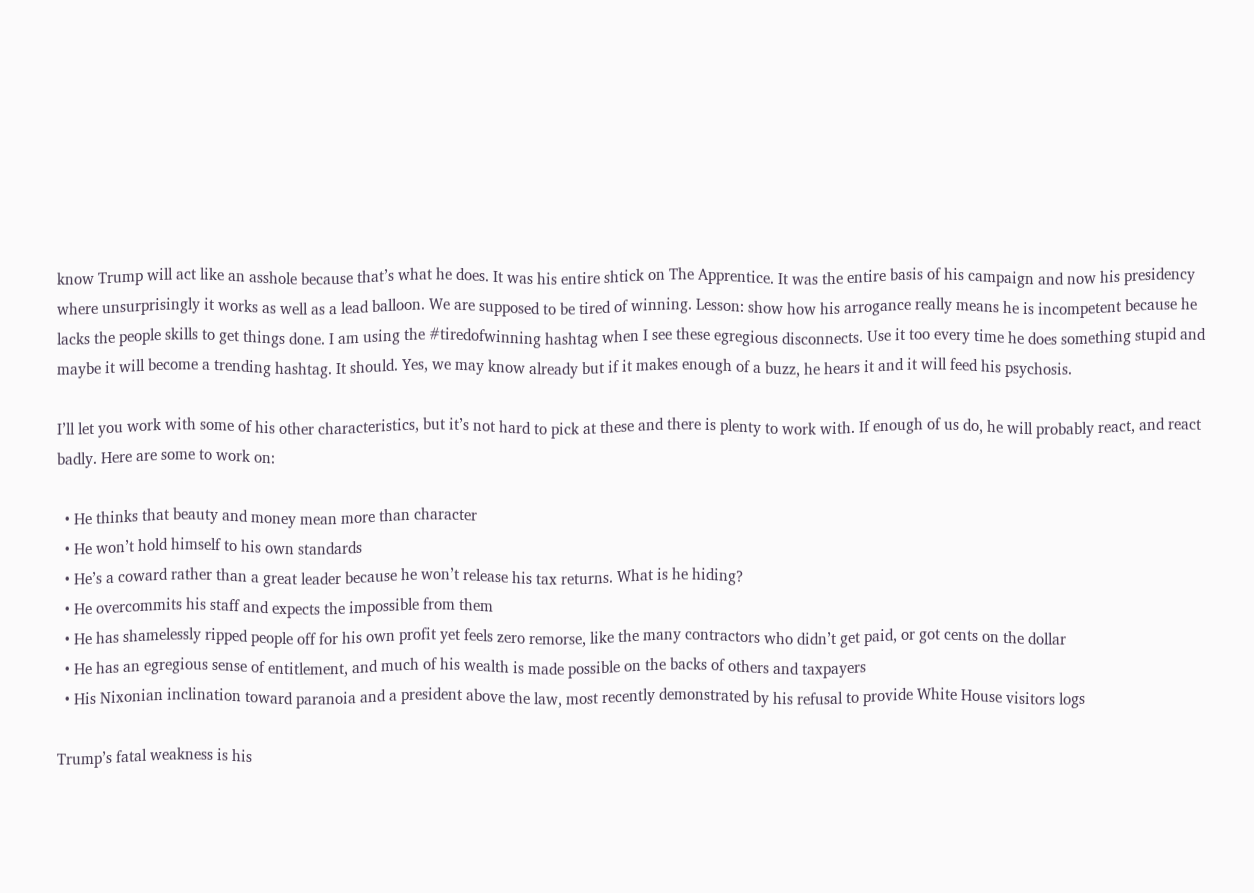know Trump will act like an asshole because that’s what he does. It was his entire shtick on The Apprentice. It was the entire basis of his campaign and now his presidency where unsurprisingly it works as well as a lead balloon. We are supposed to be tired of winning. Lesson: show how his arrogance really means he is incompetent because he lacks the people skills to get things done. I am using the #tiredofwinning hashtag when I see these egregious disconnects. Use it too every time he does something stupid and maybe it will become a trending hashtag. It should. Yes, we may know already but if it makes enough of a buzz, he hears it and it will feed his psychosis.

I’ll let you work with some of his other characteristics, but it’s not hard to pick at these and there is plenty to work with. If enough of us do, he will probably react, and react badly. Here are some to work on:

  • He thinks that beauty and money mean more than character
  • He won’t hold himself to his own standards
  • He’s a coward rather than a great leader because he won’t release his tax returns. What is he hiding?
  • He overcommits his staff and expects the impossible from them
  • He has shamelessly ripped people off for his own profit yet feels zero remorse, like the many contractors who didn’t get paid, or got cents on the dollar
  • He has an egregious sense of entitlement, and much of his wealth is made possible on the backs of others and taxpayers
  • His Nixonian inclination toward paranoia and a president above the law, most recently demonstrated by his refusal to provide White House visitors logs

Trump’s fatal weakness is his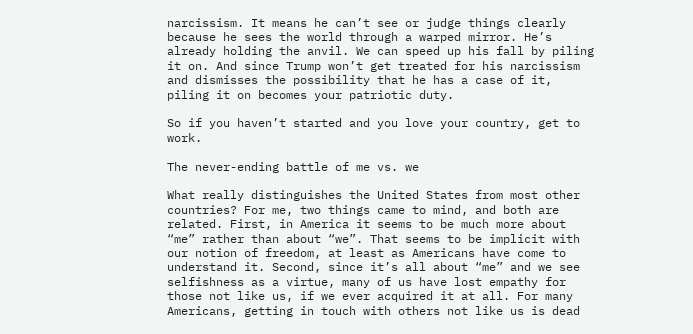narcissism. It means he can’t see or judge things clearly because he sees the world through a warped mirror. He’s already holding the anvil. We can speed up his fall by piling it on. And since Trump won’t get treated for his narcissism and dismisses the possibility that he has a case of it, piling it on becomes your patriotic duty.

So if you haven’t started and you love your country, get to work.

The never-ending battle of me vs. we

What really distinguishes the United States from most other countries? For me, two things came to mind, and both are related. First, in America it seems to be much more about “me” rather than about “we”. That seems to be implicit with our notion of freedom, at least as Americans have come to understand it. Second, since it’s all about “me” and we see selfishness as a virtue, many of us have lost empathy for those not like us, if we ever acquired it at all. For many Americans, getting in touch with others not like us is dead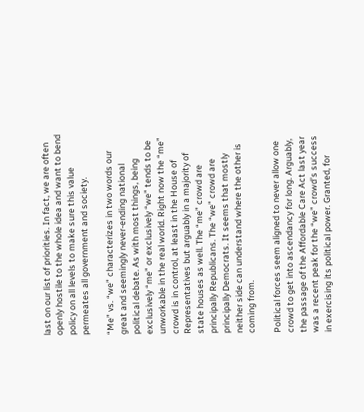last on our list of priorities. In fact, we are often openly hostile to the whole idea and want to bend policy on all levels to make sure this value permeates all government and society.

“Me” vs. “we” characterizes in two words our great and seemingly never-ending national political debate. As with most things, being exclusively “me” or exclusively “we” tends to be unworkable in the real world. Right now the “me” crowd is in control, at least in the House of Representatives but arguably in a majority of state houses as well. The “me” crowd are principally Republicans. The “we” crowd are principally Democrats. It seems that mostly neither side can understand where the other is coming from.

Political forces seem aligned to never allow one crowd to get into ascendancy for long. Arguably, the passage of the Affordable Care Act last year was a recent peak for the “we” crowd’s success in exercising its political power. Granted, for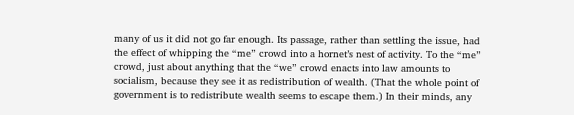many of us it did not go far enough. Its passage, rather than settling the issue, had the effect of whipping the “me” crowd into a hornet’s nest of activity. To the “me” crowd, just about anything that the “we” crowd enacts into law amounts to socialism, because they see it as redistribution of wealth. (That the whole point of government is to redistribute wealth seems to escape them.) In their minds, any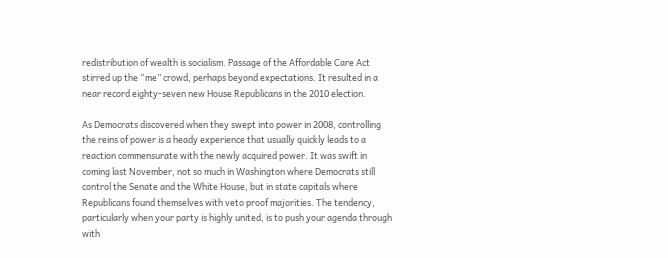redistribution of wealth is socialism. Passage of the Affordable Care Act stirred up the “me” crowd, perhaps beyond expectations. It resulted in a near record eighty-seven new House Republicans in the 2010 election.

As Democrats discovered when they swept into power in 2008, controlling the reins of power is a heady experience that usually quickly leads to a reaction commensurate with the newly acquired power. It was swift in coming last November, not so much in Washington where Democrats still control the Senate and the White House, but in state capitals where Republicans found themselves with veto proof majorities. The tendency, particularly when your party is highly united, is to push your agenda through with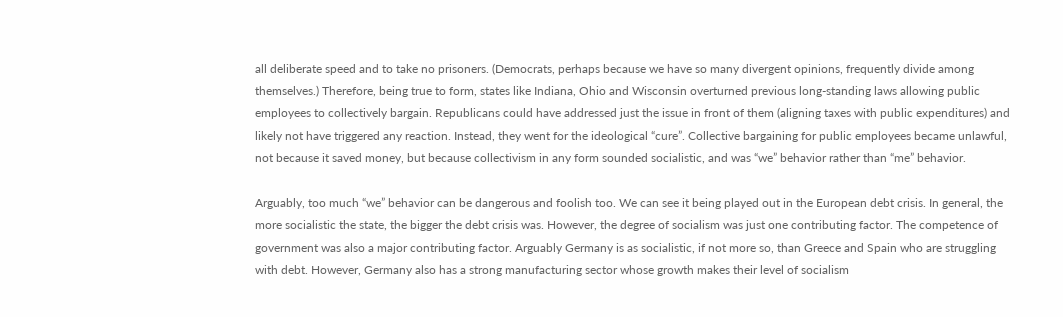all deliberate speed and to take no prisoners. (Democrats, perhaps because we have so many divergent opinions, frequently divide among themselves.) Therefore, being true to form, states like Indiana, Ohio and Wisconsin overturned previous long-standing laws allowing public employees to collectively bargain. Republicans could have addressed just the issue in front of them (aligning taxes with public expenditures) and likely not have triggered any reaction. Instead, they went for the ideological “cure”. Collective bargaining for public employees became unlawful, not because it saved money, but because collectivism in any form sounded socialistic, and was “we” behavior rather than “me” behavior.

Arguably, too much “we” behavior can be dangerous and foolish too. We can see it being played out in the European debt crisis. In general, the more socialistic the state, the bigger the debt crisis was. However, the degree of socialism was just one contributing factor. The competence of government was also a major contributing factor. Arguably Germany is as socialistic, if not more so, than Greece and Spain who are struggling with debt. However, Germany also has a strong manufacturing sector whose growth makes their level of socialism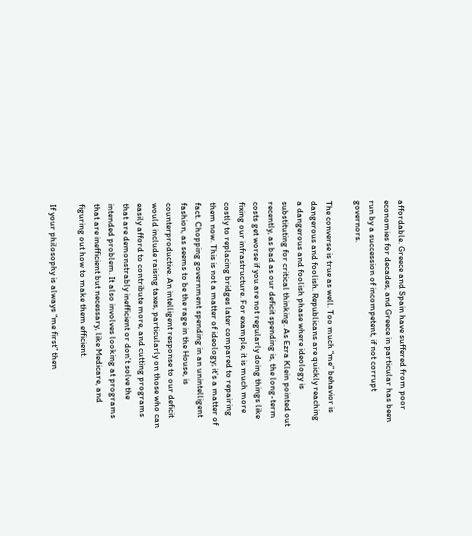affordable. Greece and Spain have suffered from poor economies for decades, and Greece in particular has been run by a succession of incompetent, if not corrupt governors.

The converse is true as well. Too much “me” behavior is dangerous and foolish. Republicans are quickly reaching a dangerous and foolish phase where ideology is substituting for critical thinking. As Ezra Klein pointed out recently, as bad as our deficit spending is, the long-term costs get worse if you are not regularly doing things like fixing our infrastructure. For example, it is much more costly to replacing bridges later compared to repairing them now. This is not a matter of ideology; it’s a matter of fact. Chopping government spending in an unintelligent fashion, as seems to be the rage in the House, is counterproductive. An intelligent response to our deficit would include raising taxes, particularly on those who can easily afford to contribute more, and cutting programs that are demonstrably inefficient or don’t solve the intended problem. It also involves looking at programs that are inefficient but necessary, like Medicare, and figuring out how to make them efficient.

If your philosophy is always “me first” then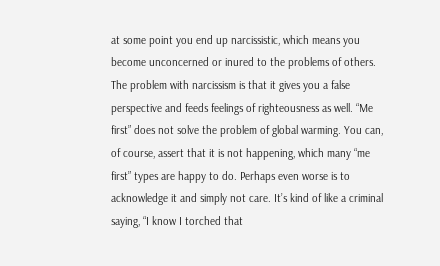at some point you end up narcissistic, which means you become unconcerned or inured to the problems of others. The problem with narcissism is that it gives you a false perspective and feeds feelings of righteousness as well. “Me first” does not solve the problem of global warming. You can, of course, assert that it is not happening, which many “me first” types are happy to do. Perhaps even worse is to acknowledge it and simply not care. It’s kind of like a criminal saying, “I know I torched that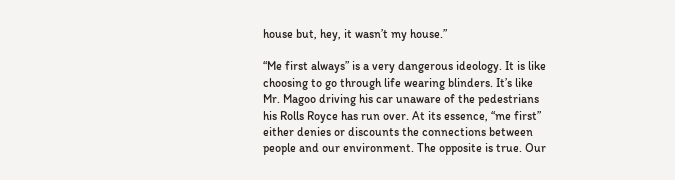house but, hey, it wasn’t my house.”

“Me first always” is a very dangerous ideology. It is like choosing to go through life wearing blinders. It’s like Mr. Magoo driving his car unaware of the pedestrians his Rolls Royce has run over. At its essence, “me first” either denies or discounts the connections between people and our environment. The opposite is true. Our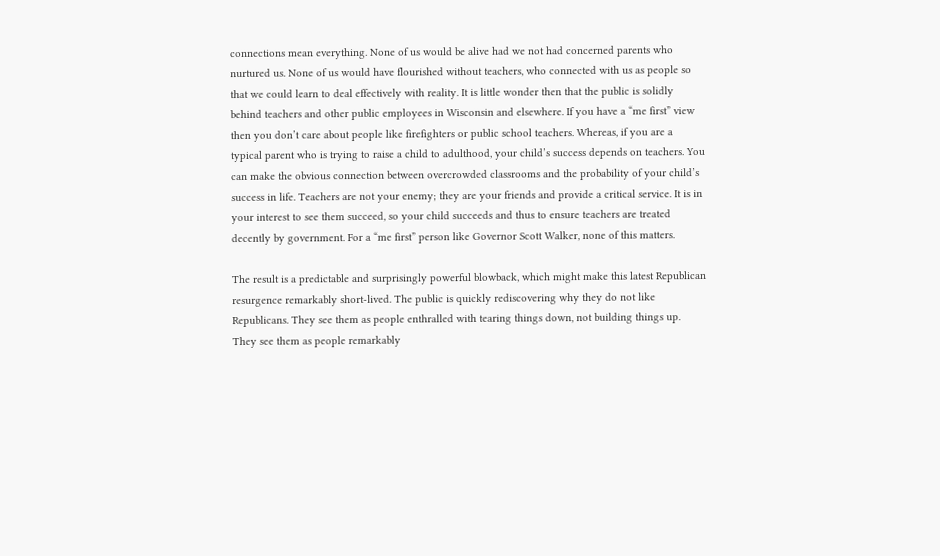connections mean everything. None of us would be alive had we not had concerned parents who nurtured us. None of us would have flourished without teachers, who connected with us as people so that we could learn to deal effectively with reality. It is little wonder then that the public is solidly behind teachers and other public employees in Wisconsin and elsewhere. If you have a “me first” view then you don’t care about people like firefighters or public school teachers. Whereas, if you are a typical parent who is trying to raise a child to adulthood, your child’s success depends on teachers. You can make the obvious connection between overcrowded classrooms and the probability of your child’s success in life. Teachers are not your enemy; they are your friends and provide a critical service. It is in your interest to see them succeed, so your child succeeds and thus to ensure teachers are treated decently by government. For a “me first” person like Governor Scott Walker, none of this matters.

The result is a predictable and surprisingly powerful blowback, which might make this latest Republican resurgence remarkably short-lived. The public is quickly rediscovering why they do not like Republicans. They see them as people enthralled with tearing things down, not building things up. They see them as people remarkably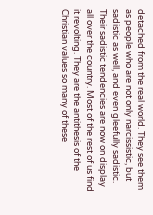detached from the real world. They see them as people who are not only narcissistic, but sadistic as well, and even gleefully sadistic. Their sadistic tendencies are now on display all over the country. Most of the rest of us find it revolting. They are the antithesis of the Christian values so many of these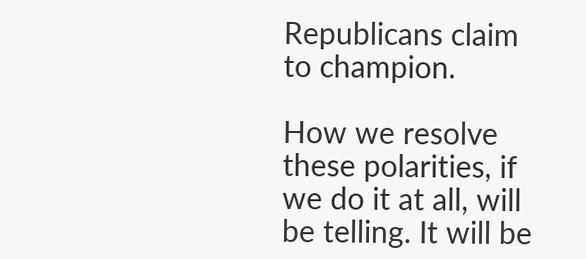Republicans claim to champion.

How we resolve these polarities, if we do it at all, will be telling. It will be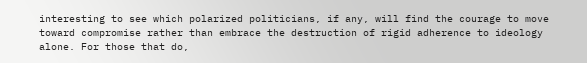interesting to see which polarized politicians, if any, will find the courage to move toward compromise rather than embrace the destruction of rigid adherence to ideology alone. For those that do,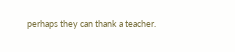perhaps they can thank a teacher.